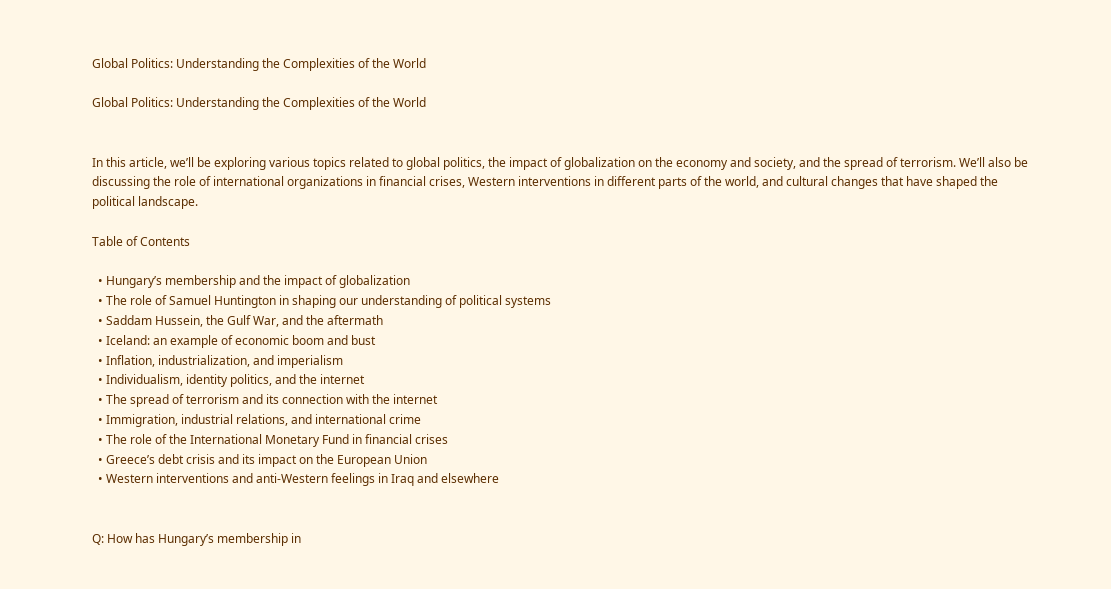Global Politics: Understanding the Complexities of the World

Global Politics: Understanding the Complexities of the World


In this article, we’ll be exploring various topics related to global politics, the impact of globalization on the economy and society, and the spread of terrorism. We’ll also be discussing the role of international organizations in financial crises, Western interventions in different parts of the world, and cultural changes that have shaped the political landscape.

Table of Contents

  • Hungary’s membership and the impact of globalization
  • The role of Samuel Huntington in shaping our understanding of political systems
  • Saddam Hussein, the Gulf War, and the aftermath
  • Iceland: an example of economic boom and bust
  • Inflation, industrialization, and imperialism
  • Individualism, identity politics, and the internet
  • The spread of terrorism and its connection with the internet
  • Immigration, industrial relations, and international crime
  • The role of the International Monetary Fund in financial crises
  • Greece’s debt crisis and its impact on the European Union
  • Western interventions and anti-Western feelings in Iraq and elsewhere


Q: How has Hungary’s membership in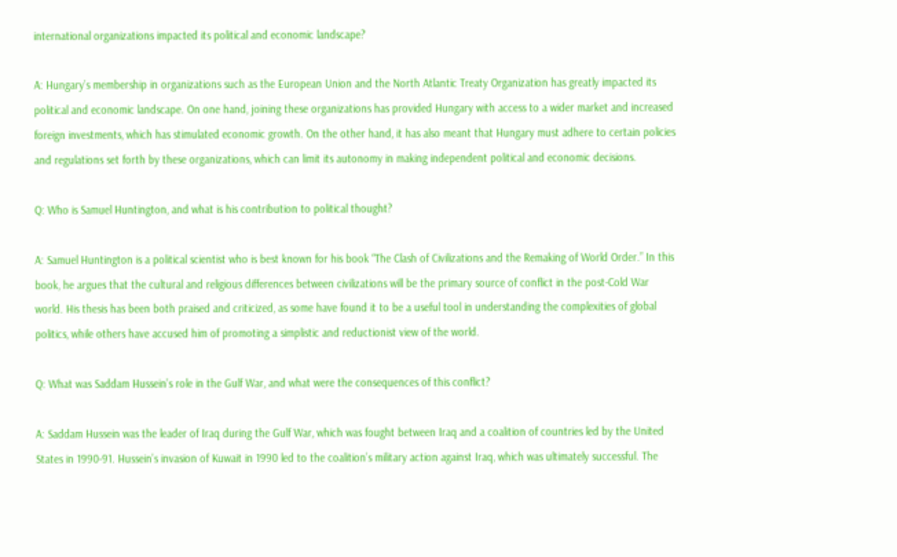international organizations impacted its political and economic landscape?

A: Hungary’s membership in organizations such as the European Union and the North Atlantic Treaty Organization has greatly impacted its political and economic landscape. On one hand, joining these organizations has provided Hungary with access to a wider market and increased foreign investments, which has stimulated economic growth. On the other hand, it has also meant that Hungary must adhere to certain policies and regulations set forth by these organizations, which can limit its autonomy in making independent political and economic decisions.

Q: Who is Samuel Huntington, and what is his contribution to political thought?

A: Samuel Huntington is a political scientist who is best known for his book “The Clash of Civilizations and the Remaking of World Order.” In this book, he argues that the cultural and religious differences between civilizations will be the primary source of conflict in the post-Cold War world. His thesis has been both praised and criticized, as some have found it to be a useful tool in understanding the complexities of global politics, while others have accused him of promoting a simplistic and reductionist view of the world.

Q: What was Saddam Hussein’s role in the Gulf War, and what were the consequences of this conflict?

A: Saddam Hussein was the leader of Iraq during the Gulf War, which was fought between Iraq and a coalition of countries led by the United States in 1990-91. Hussein’s invasion of Kuwait in 1990 led to the coalition’s military action against Iraq, which was ultimately successful. The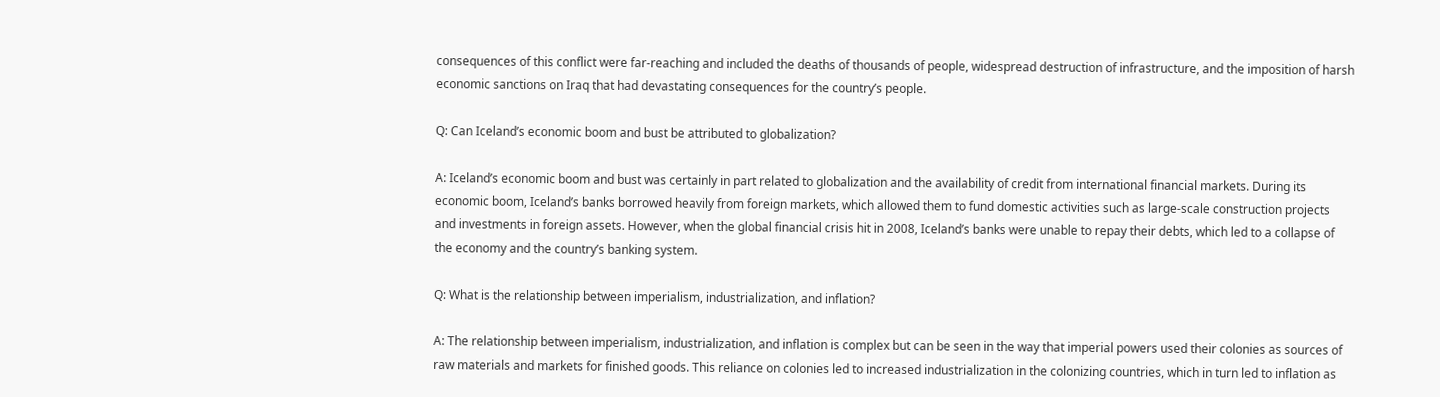consequences of this conflict were far-reaching and included the deaths of thousands of people, widespread destruction of infrastructure, and the imposition of harsh economic sanctions on Iraq that had devastating consequences for the country’s people.

Q: Can Iceland’s economic boom and bust be attributed to globalization?

A: Iceland’s economic boom and bust was certainly in part related to globalization and the availability of credit from international financial markets. During its economic boom, Iceland’s banks borrowed heavily from foreign markets, which allowed them to fund domestic activities such as large-scale construction projects and investments in foreign assets. However, when the global financial crisis hit in 2008, Iceland’s banks were unable to repay their debts, which led to a collapse of the economy and the country’s banking system.

Q: What is the relationship between imperialism, industrialization, and inflation?

A: The relationship between imperialism, industrialization, and inflation is complex but can be seen in the way that imperial powers used their colonies as sources of raw materials and markets for finished goods. This reliance on colonies led to increased industrialization in the colonizing countries, which in turn led to inflation as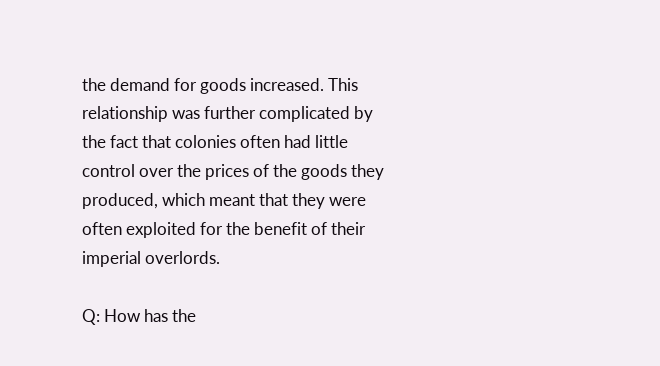the demand for goods increased. This relationship was further complicated by the fact that colonies often had little control over the prices of the goods they produced, which meant that they were often exploited for the benefit of their imperial overlords.

Q: How has the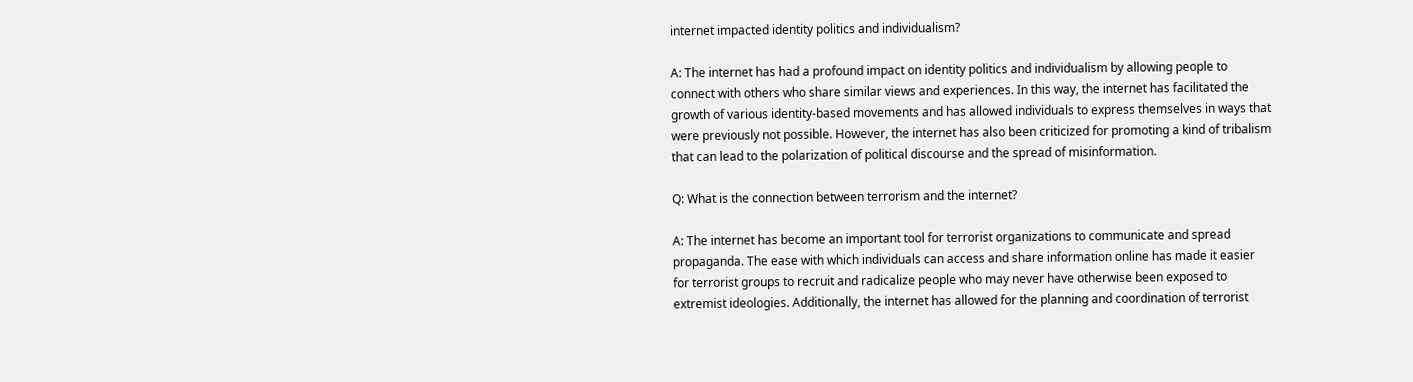internet impacted identity politics and individualism?

A: The internet has had a profound impact on identity politics and individualism by allowing people to connect with others who share similar views and experiences. In this way, the internet has facilitated the growth of various identity-based movements and has allowed individuals to express themselves in ways that were previously not possible. However, the internet has also been criticized for promoting a kind of tribalism that can lead to the polarization of political discourse and the spread of misinformation.

Q: What is the connection between terrorism and the internet?

A: The internet has become an important tool for terrorist organizations to communicate and spread propaganda. The ease with which individuals can access and share information online has made it easier for terrorist groups to recruit and radicalize people who may never have otherwise been exposed to extremist ideologies. Additionally, the internet has allowed for the planning and coordination of terrorist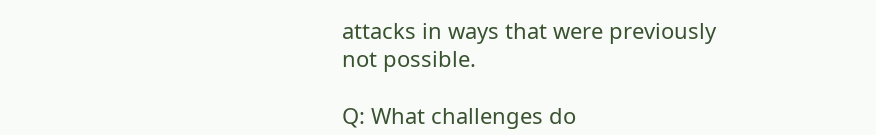attacks in ways that were previously not possible.

Q: What challenges do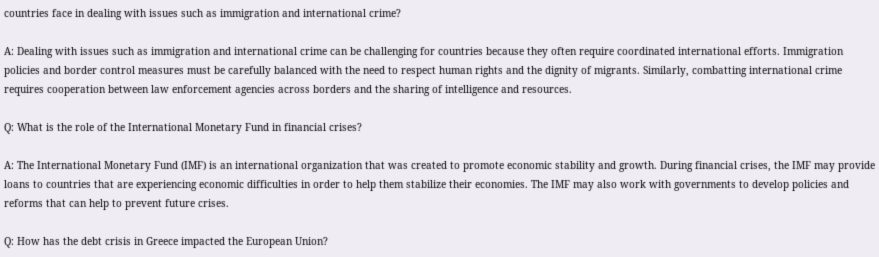countries face in dealing with issues such as immigration and international crime?

A: Dealing with issues such as immigration and international crime can be challenging for countries because they often require coordinated international efforts. Immigration policies and border control measures must be carefully balanced with the need to respect human rights and the dignity of migrants. Similarly, combatting international crime requires cooperation between law enforcement agencies across borders and the sharing of intelligence and resources.

Q: What is the role of the International Monetary Fund in financial crises?

A: The International Monetary Fund (IMF) is an international organization that was created to promote economic stability and growth. During financial crises, the IMF may provide loans to countries that are experiencing economic difficulties in order to help them stabilize their economies. The IMF may also work with governments to develop policies and reforms that can help to prevent future crises.

Q: How has the debt crisis in Greece impacted the European Union?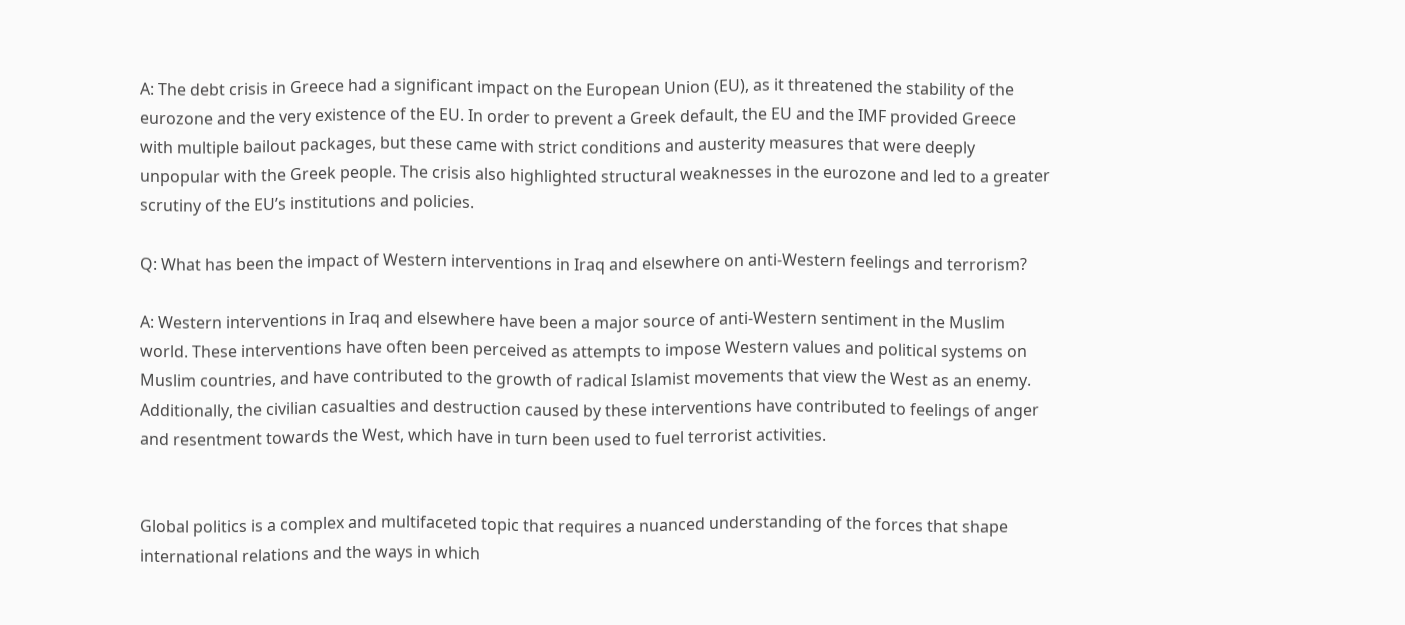A: The debt crisis in Greece had a significant impact on the European Union (EU), as it threatened the stability of the eurozone and the very existence of the EU. In order to prevent a Greek default, the EU and the IMF provided Greece with multiple bailout packages, but these came with strict conditions and austerity measures that were deeply unpopular with the Greek people. The crisis also highlighted structural weaknesses in the eurozone and led to a greater scrutiny of the EU’s institutions and policies.

Q: What has been the impact of Western interventions in Iraq and elsewhere on anti-Western feelings and terrorism?

A: Western interventions in Iraq and elsewhere have been a major source of anti-Western sentiment in the Muslim world. These interventions have often been perceived as attempts to impose Western values and political systems on Muslim countries, and have contributed to the growth of radical Islamist movements that view the West as an enemy. Additionally, the civilian casualties and destruction caused by these interventions have contributed to feelings of anger and resentment towards the West, which have in turn been used to fuel terrorist activities.


Global politics is a complex and multifaceted topic that requires a nuanced understanding of the forces that shape international relations and the ways in which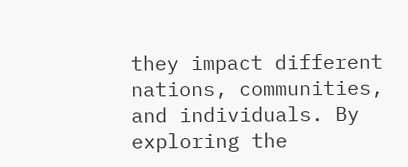they impact different nations, communities, and individuals. By exploring the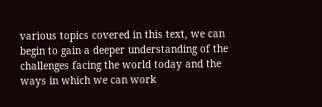various topics covered in this text, we can begin to gain a deeper understanding of the challenges facing the world today and the ways in which we can work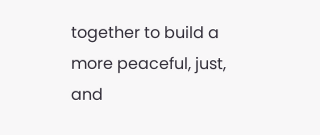together to build a more peaceful, just, and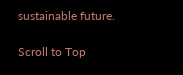sustainable future.

Scroll to Top